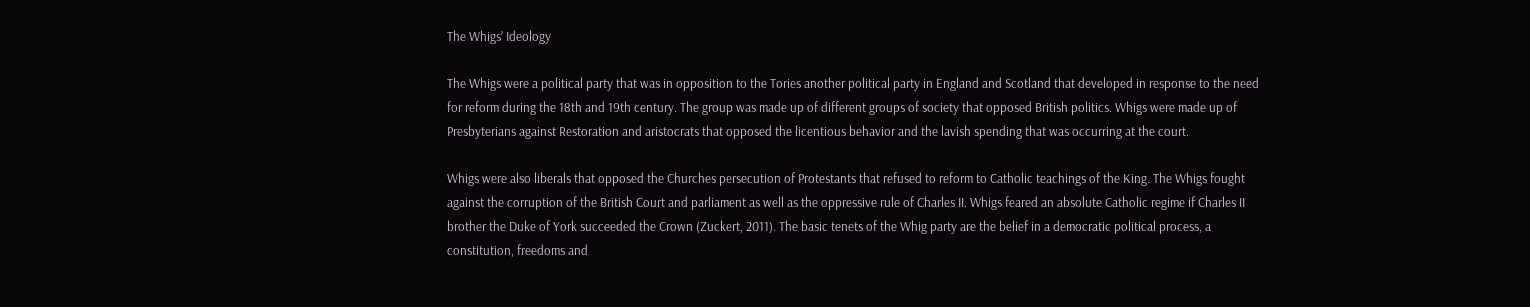The Whigs’ Ideology

The Whigs were a political party that was in opposition to the Tories another political party in England and Scotland that developed in response to the need for reform during the 18th and 19th century. The group was made up of different groups of society that opposed British politics. Whigs were made up of Presbyterians against Restoration and aristocrats that opposed the licentious behavior and the lavish spending that was occurring at the court.

Whigs were also liberals that opposed the Churches persecution of Protestants that refused to reform to Catholic teachings of the King. The Whigs fought against the corruption of the British Court and parliament as well as the oppressive rule of Charles II. Whigs feared an absolute Catholic regime if Charles II brother the Duke of York succeeded the Crown (Zuckert, 2011). The basic tenets of the Whig party are the belief in a democratic political process, a constitution, freedoms and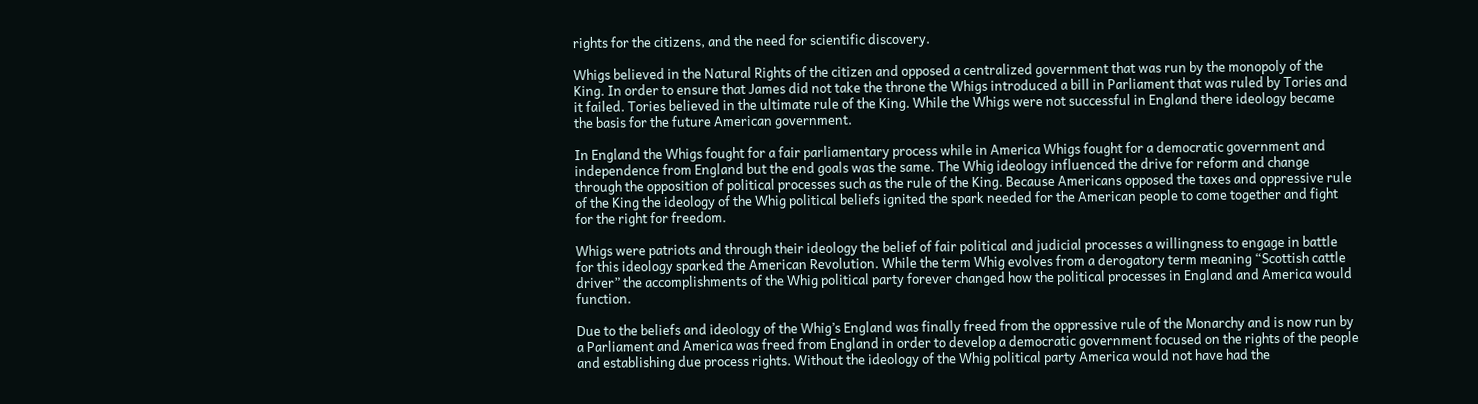rights for the citizens, and the need for scientific discovery.

Whigs believed in the Natural Rights of the citizen and opposed a centralized government that was run by the monopoly of the King. In order to ensure that James did not take the throne the Whigs introduced a bill in Parliament that was ruled by Tories and it failed. Tories believed in the ultimate rule of the King. While the Whigs were not successful in England there ideology became the basis for the future American government.

In England the Whigs fought for a fair parliamentary process while in America Whigs fought for a democratic government and independence from England but the end goals was the same. The Whig ideology influenced the drive for reform and change through the opposition of political processes such as the rule of the King. Because Americans opposed the taxes and oppressive rule of the King the ideology of the Whig political beliefs ignited the spark needed for the American people to come together and fight for the right for freedom.

Whigs were patriots and through their ideology the belief of fair political and judicial processes a willingness to engage in battle for this ideology sparked the American Revolution. While the term Whig evolves from a derogatory term meaning “Scottish cattle driver” the accomplishments of the Whig political party forever changed how the political processes in England and America would function.

Due to the beliefs and ideology of the Whig’s England was finally freed from the oppressive rule of the Monarchy and is now run by a Parliament and America was freed from England in order to develop a democratic government focused on the rights of the people and establishing due process rights. Without the ideology of the Whig political party America would not have had the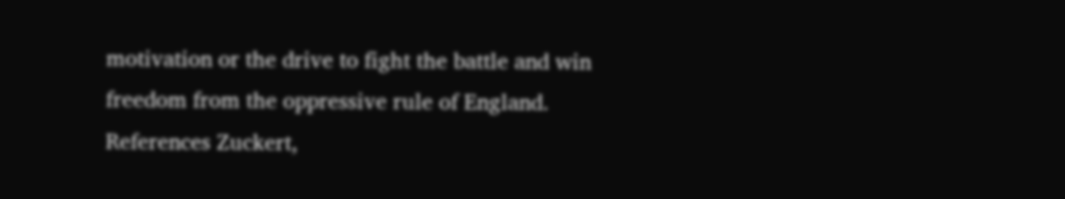motivation or the drive to fight the battle and win freedom from the oppressive rule of England. References Zuckert,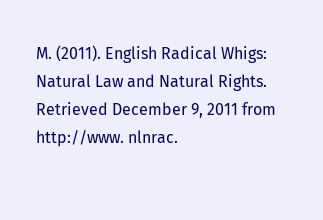M. (2011). English Radical Whigs: Natural Law and Natural Rights. Retrieved December 9, 2011 from http://www. nlnrac.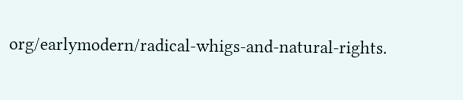org/earlymodern/radical-whigs-and-natural-rights.